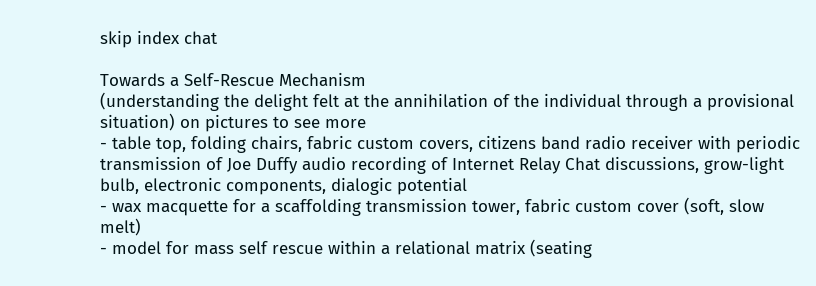skip index chat

Towards a Self-Rescue Mechanism
(understanding the delight felt at the annihilation of the individual through a provisional situation) on pictures to see more
- table top, folding chairs, fabric custom covers, citizens band radio receiver with periodic transmission of Joe Duffy audio recording of Internet Relay Chat discussions, grow-light bulb, electronic components, dialogic potential
- wax macquette for a scaffolding transmission tower, fabric custom cover (soft, slow melt)
- model for mass self rescue within a relational matrix (seating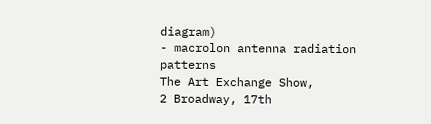diagram)
- macrolon antenna radiation patterns
The Art Exchange Show,
2 Broadway, 17th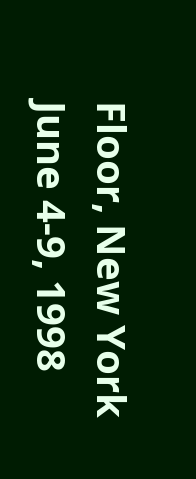Floor, New York
June 4-9, 1998